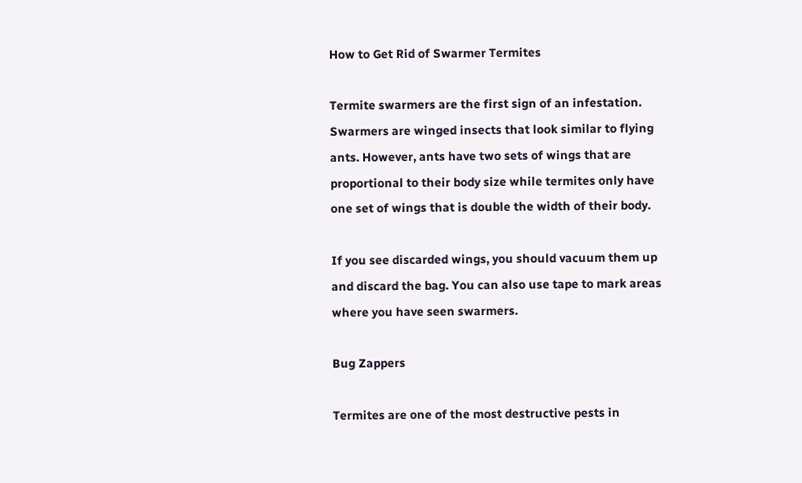How to Get Rid of Swarmer Termites

Termite swarmers are the first sign of an infestation. Swarmers are winged insects that look similar to flying ants. However, ants have two sets of wings that are proportional to their body size while termites only have one set of wings that is double the width of their body.

If you see discarded wings, you should vacuum them up and discard the bag. You can also use tape to mark areas where you have seen swarmers.

Bug Zappers

Termites are one of the most destructive pests in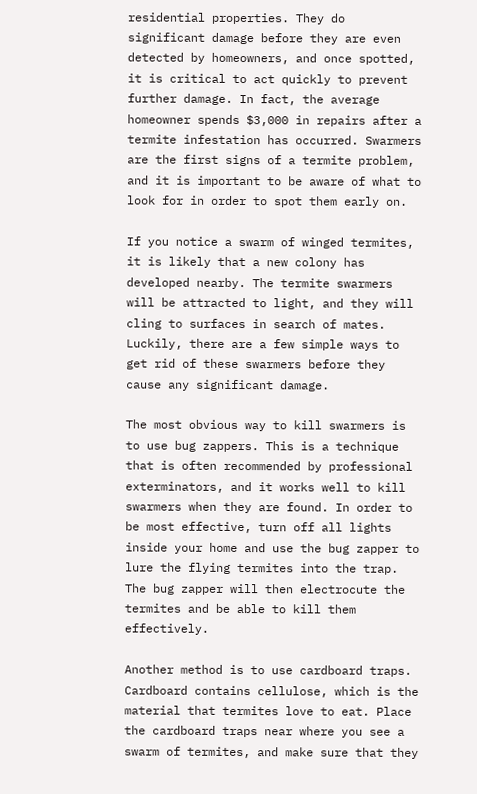residential properties. They do significant damage before they are even detected by homeowners, and once spotted, it is critical to act quickly to prevent further damage. In fact, the average homeowner spends $3,000 in repairs after a termite infestation has occurred. Swarmers are the first signs of a termite problem, and it is important to be aware of what to look for in order to spot them early on.

If you notice a swarm of winged termites, it is likely that a new colony has developed nearby. The termite swarmers will be attracted to light, and they will cling to surfaces in search of mates. Luckily, there are a few simple ways to get rid of these swarmers before they cause any significant damage.

The most obvious way to kill swarmers is to use bug zappers. This is a technique that is often recommended by professional exterminators, and it works well to kill swarmers when they are found. In order to be most effective, turn off all lights inside your home and use the bug zapper to lure the flying termites into the trap. The bug zapper will then electrocute the termites and be able to kill them effectively.

Another method is to use cardboard traps. Cardboard contains cellulose, which is the material that termites love to eat. Place the cardboard traps near where you see a swarm of termites, and make sure that they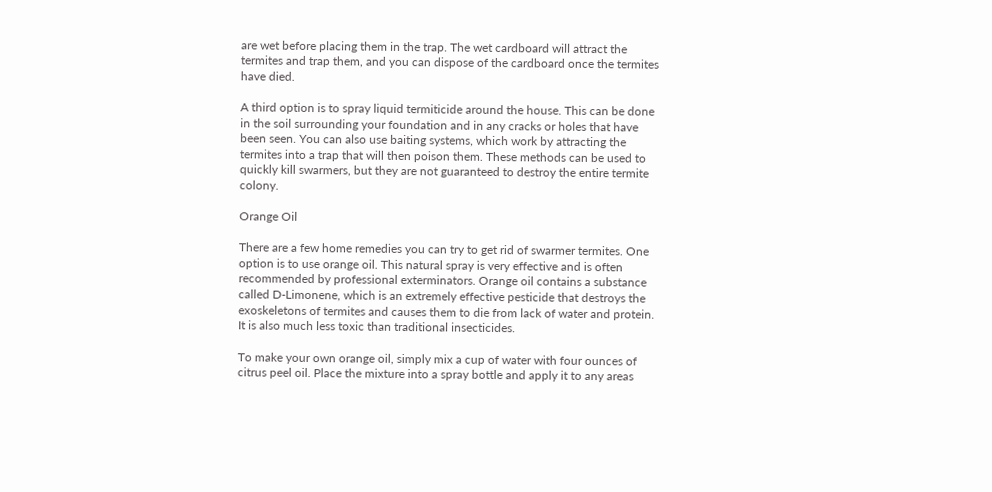are wet before placing them in the trap. The wet cardboard will attract the termites and trap them, and you can dispose of the cardboard once the termites have died.

A third option is to spray liquid termiticide around the house. This can be done in the soil surrounding your foundation and in any cracks or holes that have been seen. You can also use baiting systems, which work by attracting the termites into a trap that will then poison them. These methods can be used to quickly kill swarmers, but they are not guaranteed to destroy the entire termite colony.

Orange Oil

There are a few home remedies you can try to get rid of swarmer termites. One option is to use orange oil. This natural spray is very effective and is often recommended by professional exterminators. Orange oil contains a substance called D-Limonene, which is an extremely effective pesticide that destroys the exoskeletons of termites and causes them to die from lack of water and protein. It is also much less toxic than traditional insecticides.

To make your own orange oil, simply mix a cup of water with four ounces of citrus peel oil. Place the mixture into a spray bottle and apply it to any areas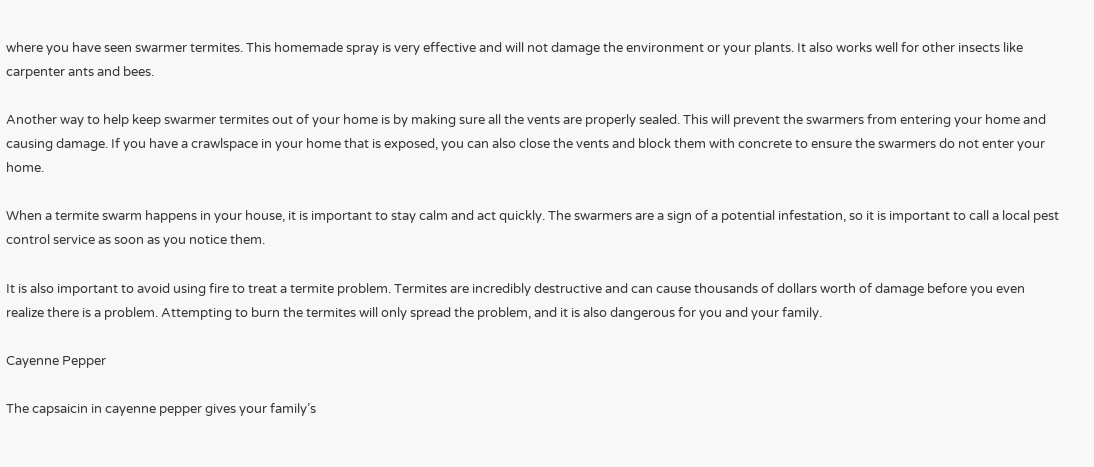where you have seen swarmer termites. This homemade spray is very effective and will not damage the environment or your plants. It also works well for other insects like carpenter ants and bees.

Another way to help keep swarmer termites out of your home is by making sure all the vents are properly sealed. This will prevent the swarmers from entering your home and causing damage. If you have a crawlspace in your home that is exposed, you can also close the vents and block them with concrete to ensure the swarmers do not enter your home.

When a termite swarm happens in your house, it is important to stay calm and act quickly. The swarmers are a sign of a potential infestation, so it is important to call a local pest control service as soon as you notice them.

It is also important to avoid using fire to treat a termite problem. Termites are incredibly destructive and can cause thousands of dollars worth of damage before you even realize there is a problem. Attempting to burn the termites will only spread the problem, and it is also dangerous for you and your family.

Cayenne Pepper

The capsaicin in cayenne pepper gives your family’s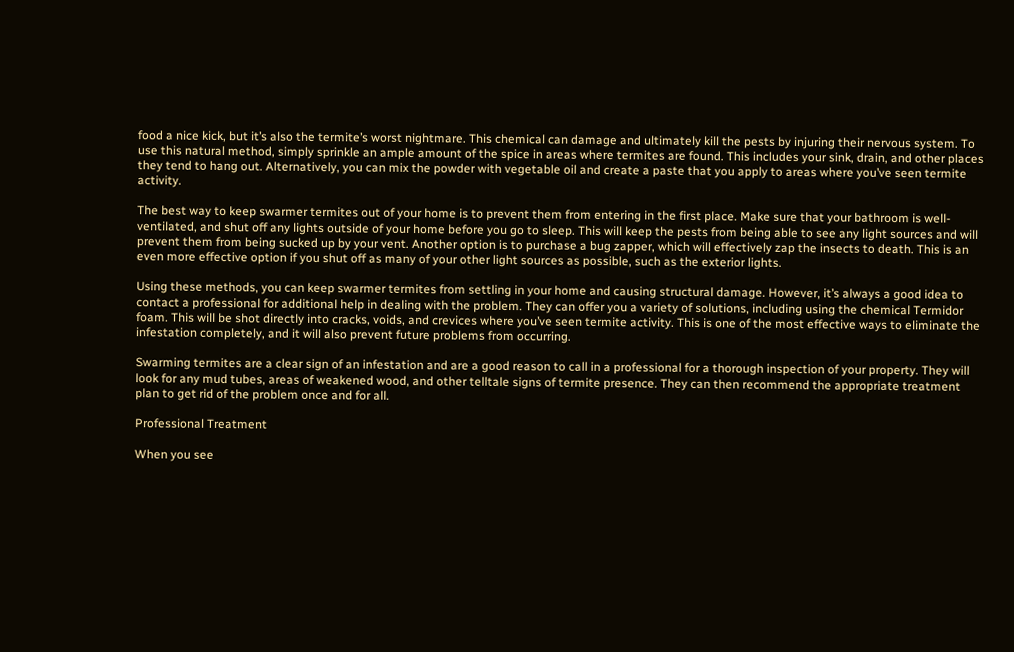food a nice kick, but it’s also the termite’s worst nightmare. This chemical can damage and ultimately kill the pests by injuring their nervous system. To use this natural method, simply sprinkle an ample amount of the spice in areas where termites are found. This includes your sink, drain, and other places they tend to hang out. Alternatively, you can mix the powder with vegetable oil and create a paste that you apply to areas where you’ve seen termite activity.

The best way to keep swarmer termites out of your home is to prevent them from entering in the first place. Make sure that your bathroom is well-ventilated, and shut off any lights outside of your home before you go to sleep. This will keep the pests from being able to see any light sources and will prevent them from being sucked up by your vent. Another option is to purchase a bug zapper, which will effectively zap the insects to death. This is an even more effective option if you shut off as many of your other light sources as possible, such as the exterior lights.

Using these methods, you can keep swarmer termites from settling in your home and causing structural damage. However, it’s always a good idea to contact a professional for additional help in dealing with the problem. They can offer you a variety of solutions, including using the chemical Termidor foam. This will be shot directly into cracks, voids, and crevices where you’ve seen termite activity. This is one of the most effective ways to eliminate the infestation completely, and it will also prevent future problems from occurring.

Swarming termites are a clear sign of an infestation and are a good reason to call in a professional for a thorough inspection of your property. They will look for any mud tubes, areas of weakened wood, and other telltale signs of termite presence. They can then recommend the appropriate treatment plan to get rid of the problem once and for all.

Professional Treatment

When you see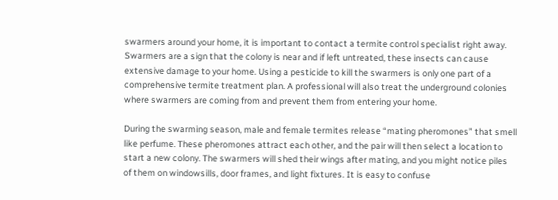swarmers around your home, it is important to contact a termite control specialist right away. Swarmers are a sign that the colony is near and if left untreated, these insects can cause extensive damage to your home. Using a pesticide to kill the swarmers is only one part of a comprehensive termite treatment plan. A professional will also treat the underground colonies where swarmers are coming from and prevent them from entering your home.

During the swarming season, male and female termites release “mating pheromones” that smell like perfume. These pheromones attract each other, and the pair will then select a location to start a new colony. The swarmers will shed their wings after mating, and you might notice piles of them on windowsills, door frames, and light fixtures. It is easy to confuse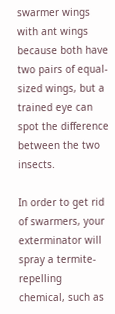swarmer wings with ant wings because both have two pairs of equal-sized wings, but a trained eye can spot the difference between the two insects.

In order to get rid of swarmers, your exterminator will spray a termite-repelling chemical, such as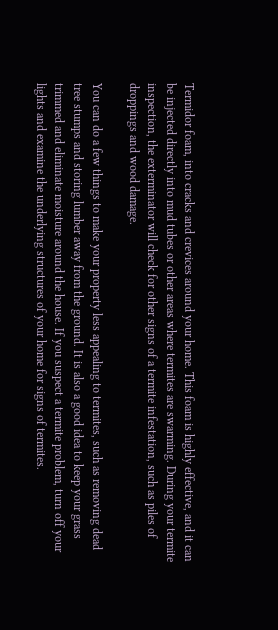Termidor foam, into cracks and crevices around your home. This foam is highly effective, and it can be injected directly into mud tubes or other areas where termites are swarming. During your termite inspection, the exterminator will check for other signs of a termite infestation, such as piles of droppings and wood damage.

You can do a few things to make your property less appealing to termites, such as removing dead tree stumps and storing lumber away from the ground. It is also a good idea to keep your grass trimmed and eliminate moisture around the house. If you suspect a termite problem, turn off your lights and examine the underlying structures of your home for signs of termites.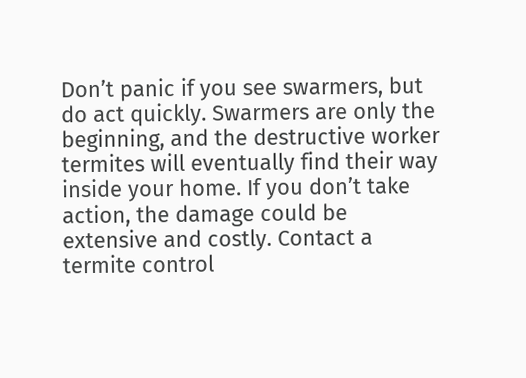Don’t panic if you see swarmers, but do act quickly. Swarmers are only the beginning, and the destructive worker termites will eventually find their way inside your home. If you don’t take action, the damage could be extensive and costly. Contact a termite control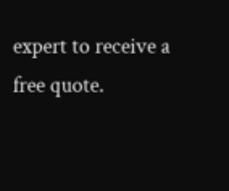expert to receive a free quote.